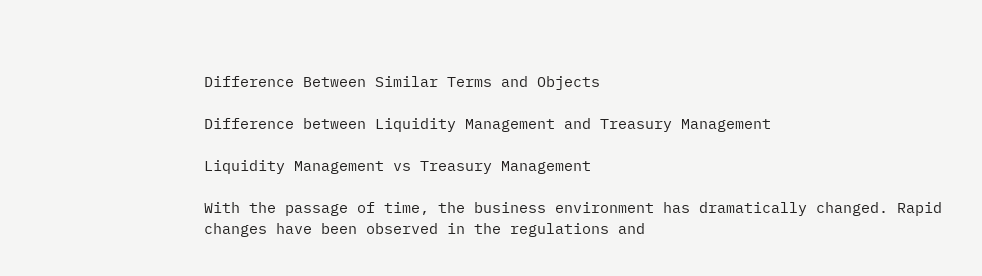Difference Between Similar Terms and Objects

Difference between Liquidity Management and Treasury Management

Liquidity Management vs Treasury Management

With the passage of time, the business environment has dramatically changed. Rapid changes have been observed in the regulations and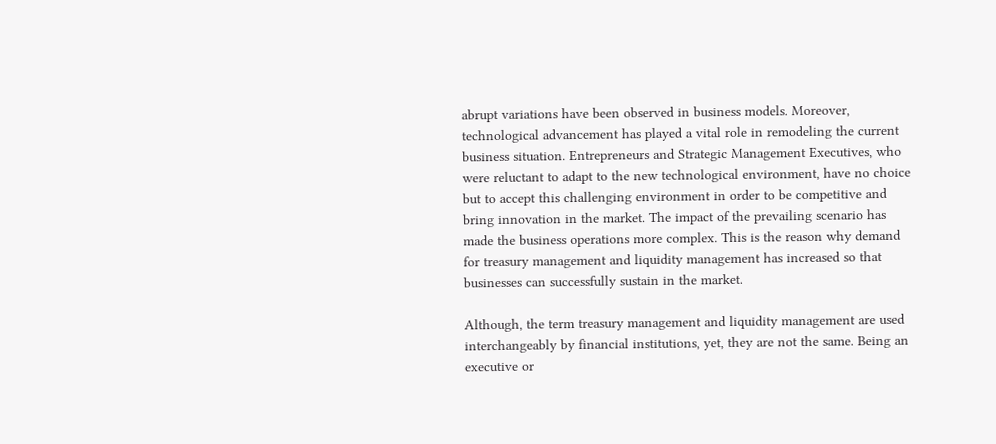abrupt variations have been observed in business models. Moreover, technological advancement has played a vital role in remodeling the current business situation. Entrepreneurs and Strategic Management Executives, who were reluctant to adapt to the new technological environment, have no choice but to accept this challenging environment in order to be competitive and bring innovation in the market. The impact of the prevailing scenario has made the business operations more complex. This is the reason why demand for treasury management and liquidity management has increased so that businesses can successfully sustain in the market.

Although, the term treasury management and liquidity management are used interchangeably by financial institutions, yet, they are not the same. Being an executive or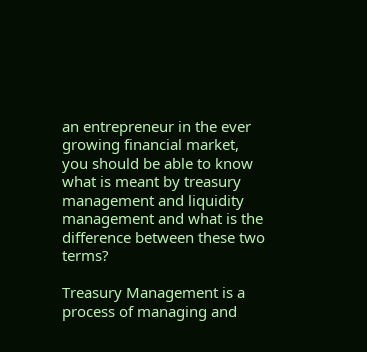an entrepreneur in the ever growing financial market, you should be able to know what is meant by treasury management and liquidity management and what is the difference between these two terms?

Treasury Management is a process of managing and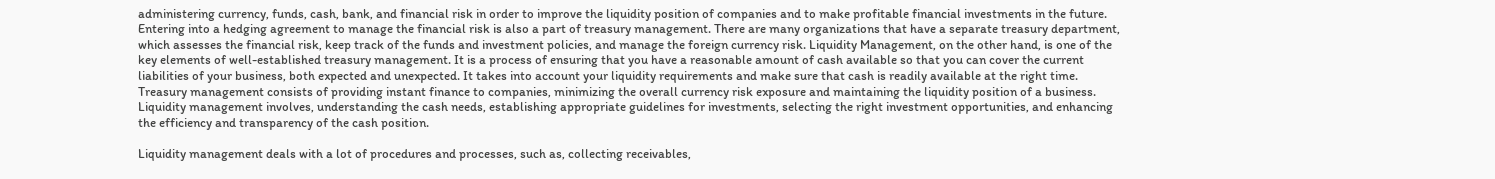administering currency, funds, cash, bank, and financial risk in order to improve the liquidity position of companies and to make profitable financial investments in the future. Entering into a hedging agreement to manage the financial risk is also a part of treasury management. There are many organizations that have a separate treasury department, which assesses the financial risk, keep track of the funds and investment policies, and manage the foreign currency risk. Liquidity Management, on the other hand, is one of the key elements of well-established treasury management. It is a process of ensuring that you have a reasonable amount of cash available so that you can cover the current liabilities of your business, both expected and unexpected. It takes into account your liquidity requirements and make sure that cash is readily available at the right time.
Treasury management consists of providing instant finance to companies, minimizing the overall currency risk exposure and maintaining the liquidity position of a business. Liquidity management involves, understanding the cash needs, establishing appropriate guidelines for investments, selecting the right investment opportunities, and enhancing the efficiency and transparency of the cash position.

Liquidity management deals with a lot of procedures and processes, such as, collecting receivables,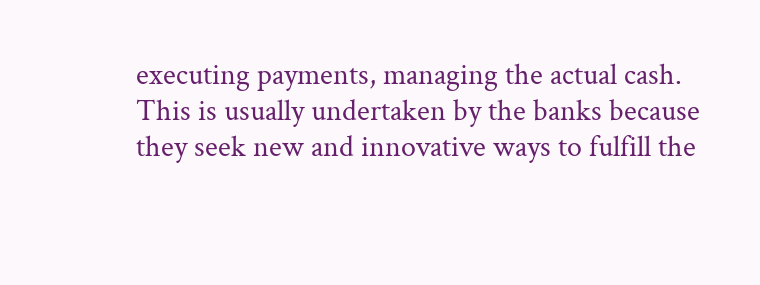executing payments, managing the actual cash. This is usually undertaken by the banks because they seek new and innovative ways to fulfill the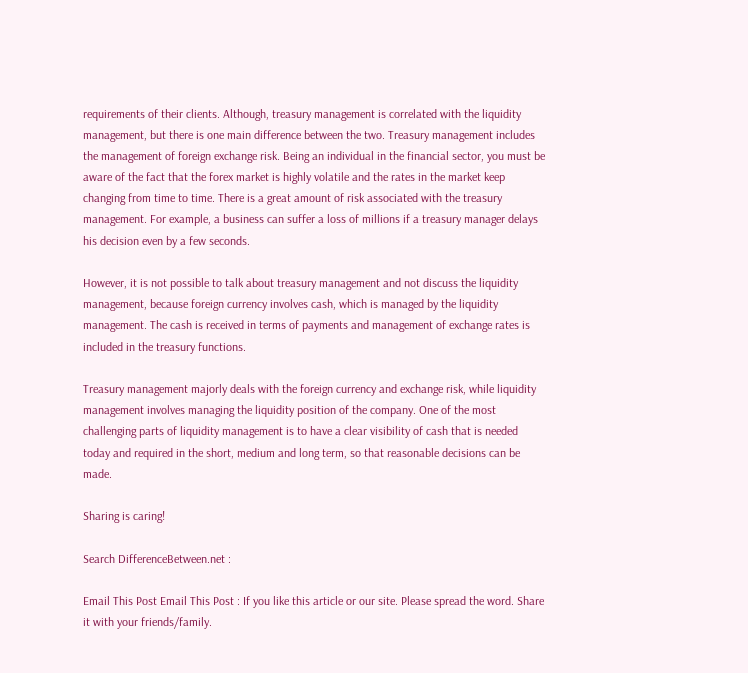requirements of their clients. Although, treasury management is correlated with the liquidity management, but there is one main difference between the two. Treasury management includes the management of foreign exchange risk. Being an individual in the financial sector, you must be aware of the fact that the forex market is highly volatile and the rates in the market keep changing from time to time. There is a great amount of risk associated with the treasury management. For example, a business can suffer a loss of millions if a treasury manager delays his decision even by a few seconds.

However, it is not possible to talk about treasury management and not discuss the liquidity management, because foreign currency involves cash, which is managed by the liquidity management. The cash is received in terms of payments and management of exchange rates is included in the treasury functions.

Treasury management majorly deals with the foreign currency and exchange risk, while liquidity management involves managing the liquidity position of the company. One of the most challenging parts of liquidity management is to have a clear visibility of cash that is needed today and required in the short, medium and long term, so that reasonable decisions can be made.

Sharing is caring!

Search DifferenceBetween.net :

Email This Post Email This Post : If you like this article or our site. Please spread the word. Share it with your friends/family.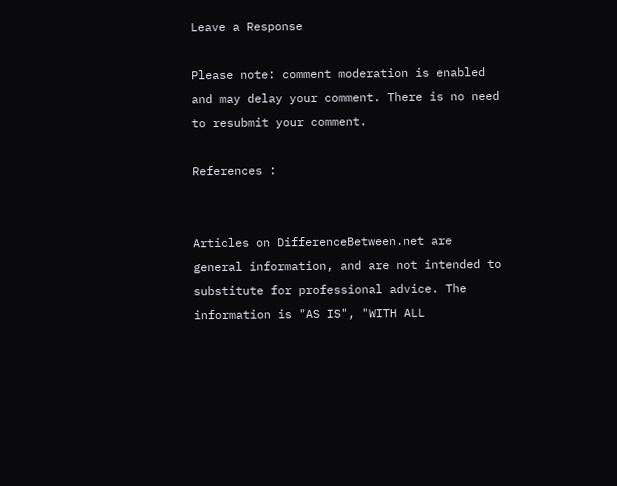Leave a Response

Please note: comment moderation is enabled and may delay your comment. There is no need to resubmit your comment.

References :


Articles on DifferenceBetween.net are general information, and are not intended to substitute for professional advice. The information is "AS IS", "WITH ALL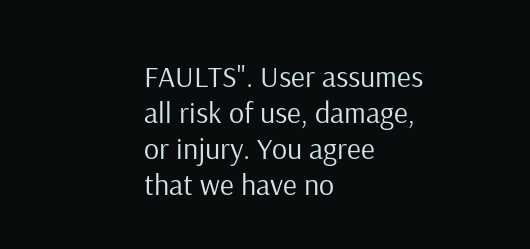FAULTS". User assumes all risk of use, damage, or injury. You agree that we have no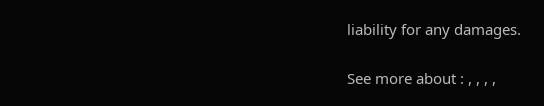liability for any damages.

See more about : , , , ,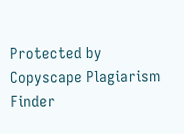Protected by Copyscape Plagiarism Finder